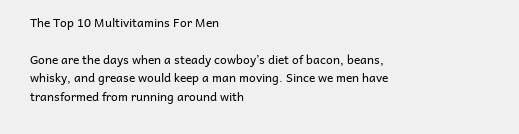The Top 10 Multivitamins For Men

Gone are the days when a steady cowboy’s diet of bacon, beans, whisky, and grease would keep a man moving. Since we men have transformed from running around with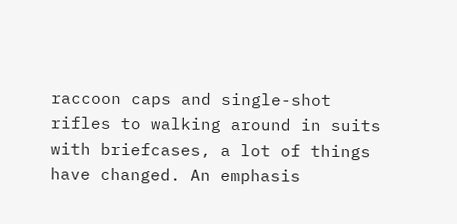raccoon caps and single-shot rifles to walking around in suits with briefcases, a lot of things have changed. An emphasis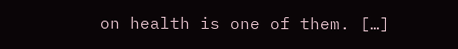on health is one of them. […]